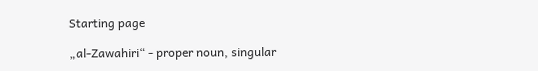Starting page

„al-Zawahiri“ - proper noun, singular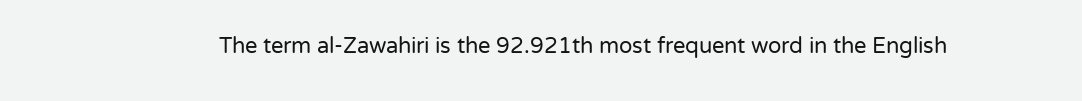The term al-Zawahiri is the 92.921th most frequent word in the English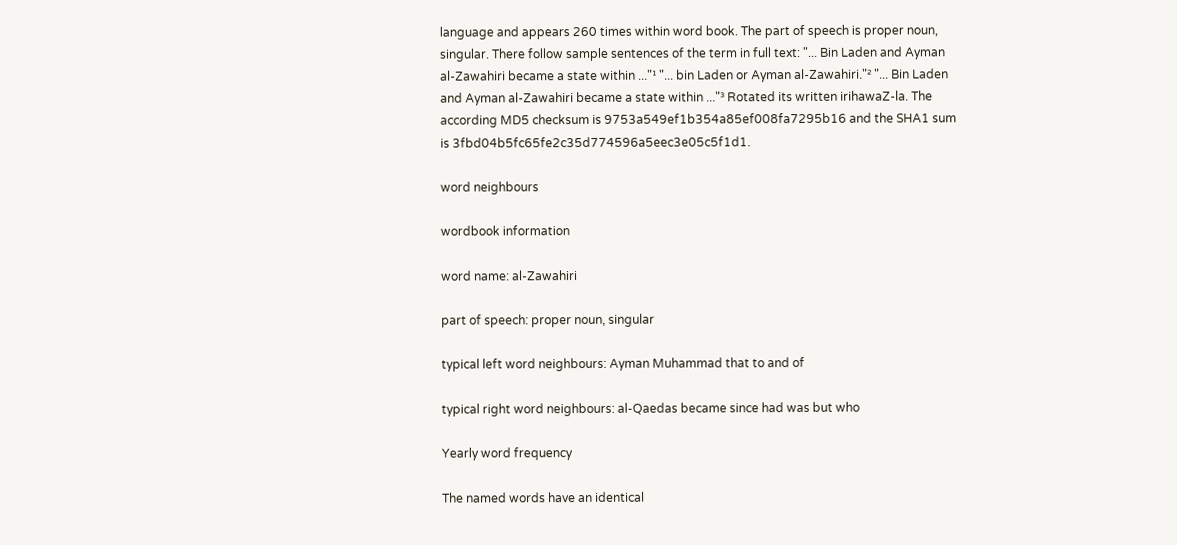language and appears 260 times within word book. The part of speech is proper noun, singular. There follow sample sentences of the term in full text: "... Bin Laden and Ayman al-Zawahiri became a state within ..."¹ "... bin Laden or Ayman al-Zawahiri."² "... Bin Laden and Ayman al-Zawahiri became a state within ..."³ Rotated its written irihawaZ-la. The according MD5 checksum is 9753a549ef1b354a85ef008fa7295b16 and the SHA1 sum is 3fbd04b5fc65fe2c35d774596a5eec3e05c5f1d1.

word neighbours

wordbook information

word name: al-Zawahiri

part of speech: proper noun, singular

typical left word neighbours: Ayman Muhammad that to and of

typical right word neighbours: al-Qaedas became since had was but who

Yearly word frequency

The named words have an identical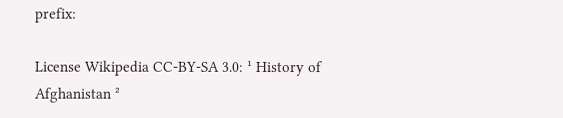prefix:

License Wikipedia CC-BY-SA 3.0: ¹ History of Afghanistan ²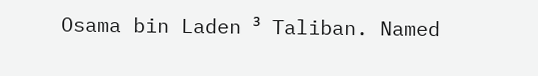Osama bin Laden ³ Taliban. Named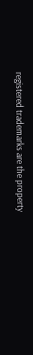registered trademarks are the property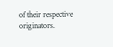of their respective originators.